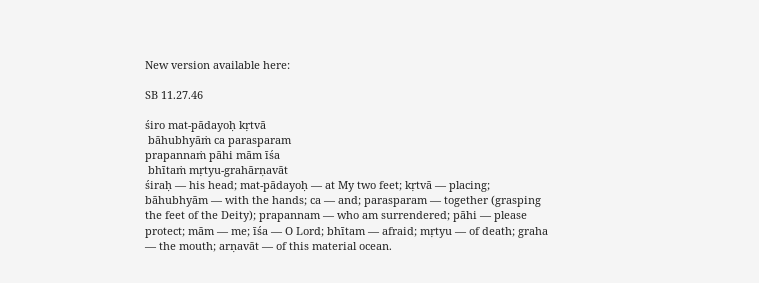New version available here:

SB 11.27.46

śiro mat-pādayoḥ kṛtvā
 bāhubhyāṁ ca parasparam
prapannaṁ pāhi mām īśa
 bhītaṁ mṛtyu-grahārṇavāt
śiraḥ — his head; mat-pādayoḥ — at My two feet; kṛtvā — placing; bāhubhyām — with the hands; ca — and; parasparam — together (grasping the feet of the Deity); prapannam — who am surrendered; pāhi — please protect; mām — me; īśa — O Lord; bhītam — afraid; mṛtyu — of death; graha — the mouth; arṇavāt — of this material ocean.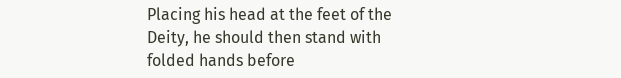Placing his head at the feet of the Deity, he should then stand with folded hands before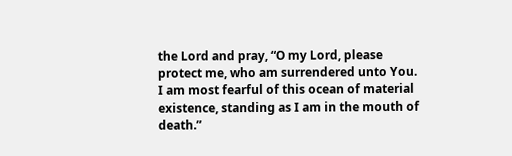the Lord and pray, “O my Lord, please protect me, who am surrendered unto You. I am most fearful of this ocean of material existence, standing as I am in the mouth of death.”